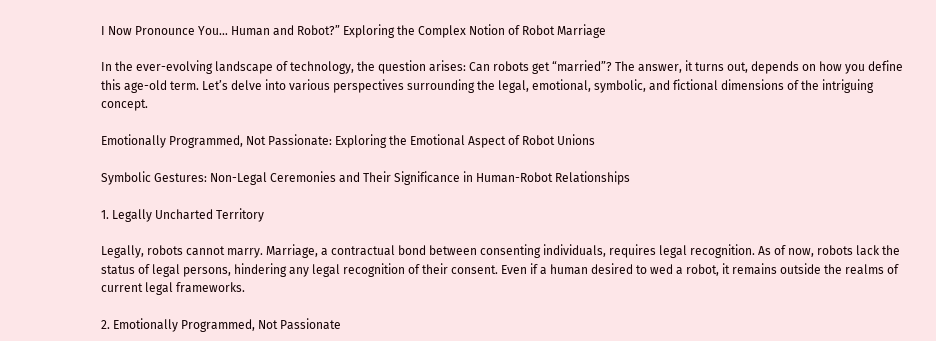I Now Pronounce You… Human and Robot?” Exploring the Complex Notion of Robot Marriage

In the ever-evolving landscape of technology, the question arises: Can robots get “married”? The answer, it turns out, depends on how you define this age-old term. Let’s delve into various perspectives surrounding the legal, emotional, symbolic, and fictional dimensions of the intriguing concept.

Emotionally Programmed, Not Passionate: Exploring the Emotional Aspect of Robot Unions

Symbolic Gestures: Non-Legal Ceremonies and Their Significance in Human-Robot Relationships

1. Legally Uncharted Territory

Legally, robots cannot marry. Marriage, a contractual bond between consenting individuals, requires legal recognition. As of now, robots lack the status of legal persons, hindering any legal recognition of their consent. Even if a human desired to wed a robot, it remains outside the realms of current legal frameworks.

2. Emotionally Programmed, Not Passionate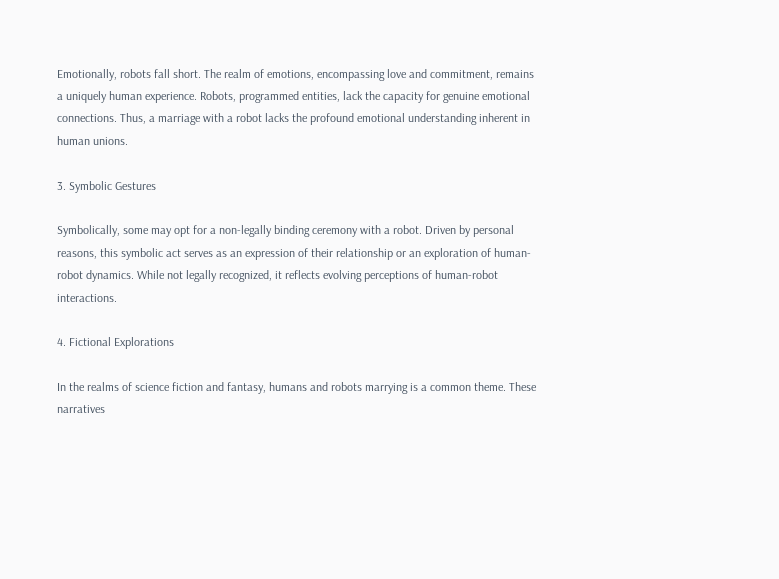Emotionally, robots fall short. The realm of emotions, encompassing love and commitment, remains a uniquely human experience. Robots, programmed entities, lack the capacity for genuine emotional connections. Thus, a marriage with a robot lacks the profound emotional understanding inherent in human unions.

3. Symbolic Gestures

Symbolically, some may opt for a non-legally binding ceremony with a robot. Driven by personal reasons, this symbolic act serves as an expression of their relationship or an exploration of human-robot dynamics. While not legally recognized, it reflects evolving perceptions of human-robot interactions.

4. Fictional Explorations

In the realms of science fiction and fantasy, humans and robots marrying is a common theme. These narratives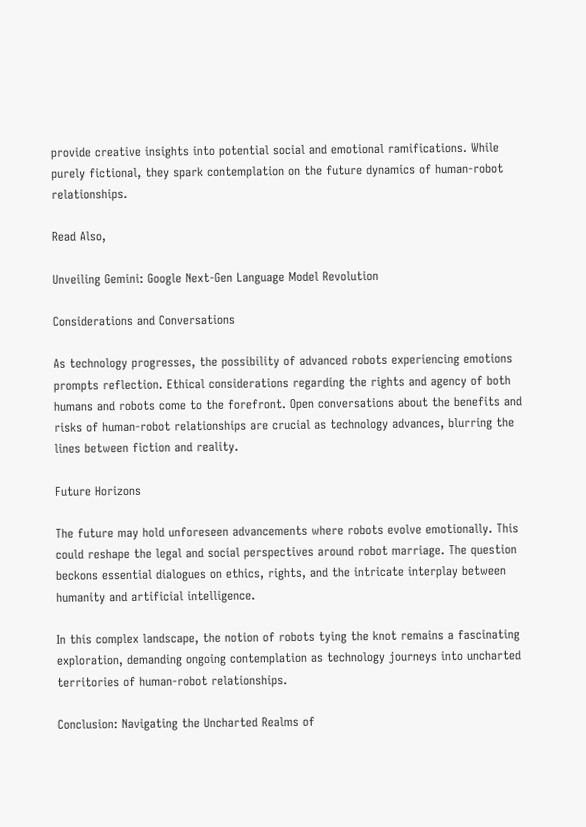provide creative insights into potential social and emotional ramifications. While purely fictional, they spark contemplation on the future dynamics of human-robot relationships.

Read Also,

Unveiling Gemini: Google Next-Gen Language Model Revolution

Considerations and Conversations

As technology progresses, the possibility of advanced robots experiencing emotions prompts reflection. Ethical considerations regarding the rights and agency of both humans and robots come to the forefront. Open conversations about the benefits and risks of human-robot relationships are crucial as technology advances, blurring the lines between fiction and reality.

Future Horizons

The future may hold unforeseen advancements where robots evolve emotionally. This could reshape the legal and social perspectives around robot marriage. The question beckons essential dialogues on ethics, rights, and the intricate interplay between humanity and artificial intelligence.

In this complex landscape, the notion of robots tying the knot remains a fascinating exploration, demanding ongoing contemplation as technology journeys into uncharted territories of human-robot relationships.

Conclusion: Navigating the Uncharted Realms of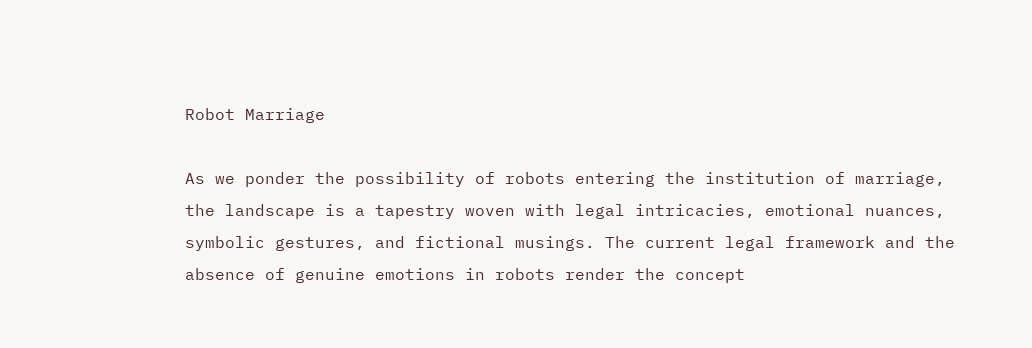Robot Marriage

As we ponder the possibility of robots entering the institution of marriage, the landscape is a tapestry woven with legal intricacies, emotional nuances, symbolic gestures, and fictional musings. The current legal framework and the absence of genuine emotions in robots render the concept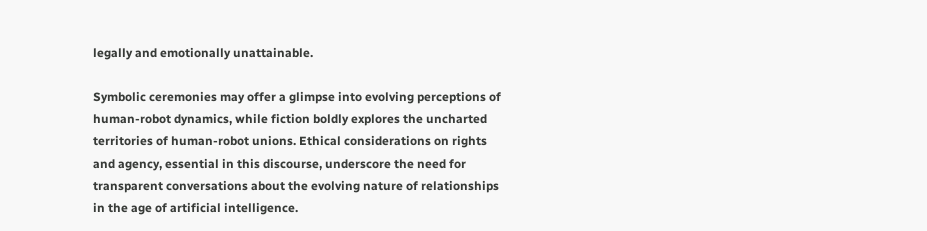legally and emotionally unattainable.

Symbolic ceremonies may offer a glimpse into evolving perceptions of human-robot dynamics, while fiction boldly explores the uncharted territories of human-robot unions. Ethical considerations on rights and agency, essential in this discourse, underscore the need for transparent conversations about the evolving nature of relationships in the age of artificial intelligence.